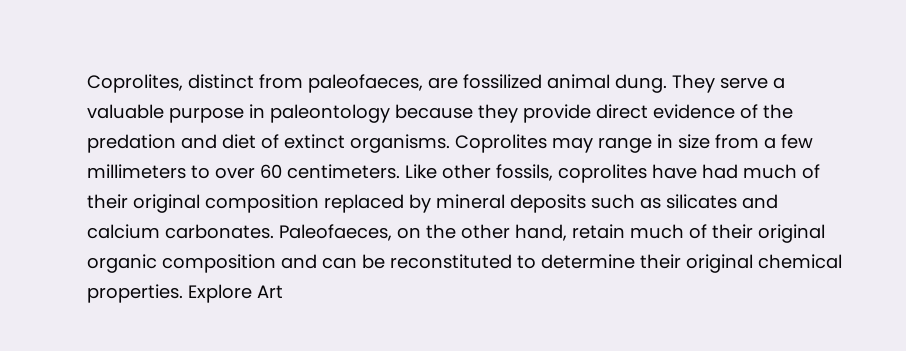Coprolites, distinct from paleofaeces, are fossilized animal dung. They serve a valuable purpose in paleontology because they provide direct evidence of the predation and diet of extinct organisms. Coprolites may range in size from a few millimeters to over 60 centimeters. Like other fossils, coprolites have had much of their original composition replaced by mineral deposits such as silicates and calcium carbonates. Paleofaeces, on the other hand, retain much of their original organic composition and can be reconstituted to determine their original chemical properties. Explore Art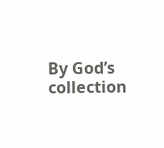By God’s collection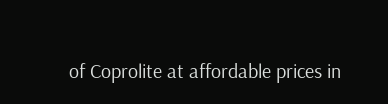of Coprolite at affordable prices in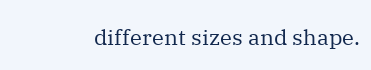different sizes and shape.